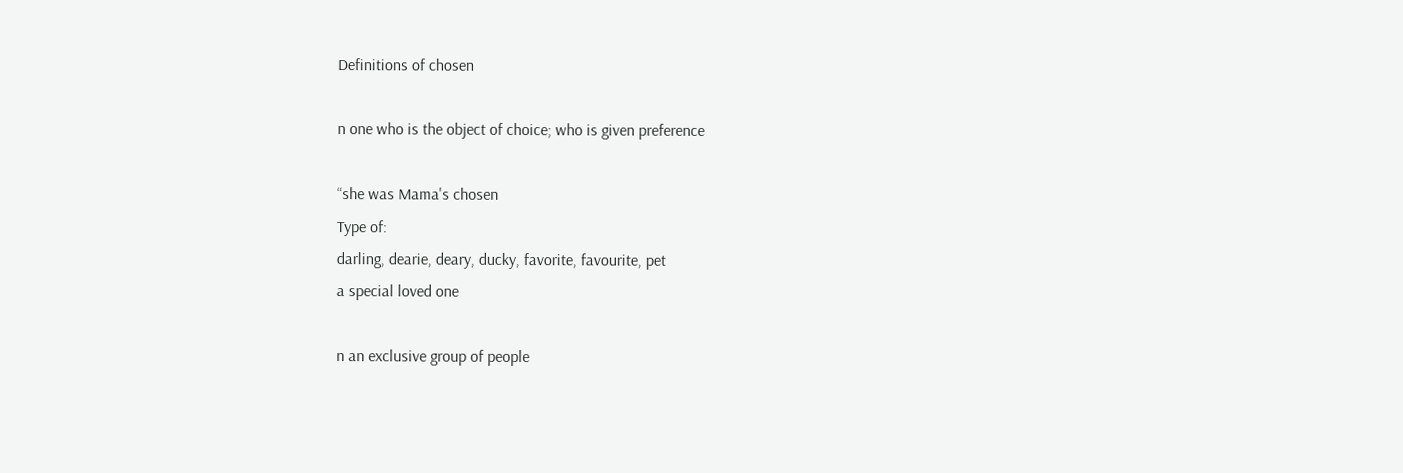Definitions of chosen

n one who is the object of choice; who is given preference

“she was Mama's chosen
Type of:
darling, dearie, deary, ducky, favorite, favourite, pet
a special loved one

n an exclusive group of people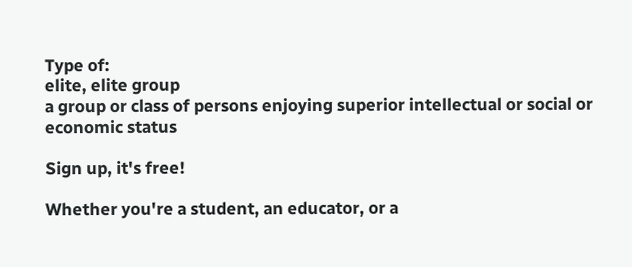Type of:
elite, elite group
a group or class of persons enjoying superior intellectual or social or economic status

Sign up, it's free!

Whether you're a student, an educator, or a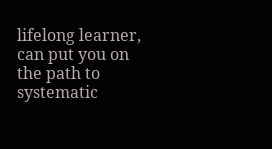lifelong learner, can put you on the path to systematic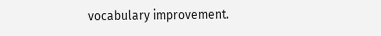vocabulary improvement.